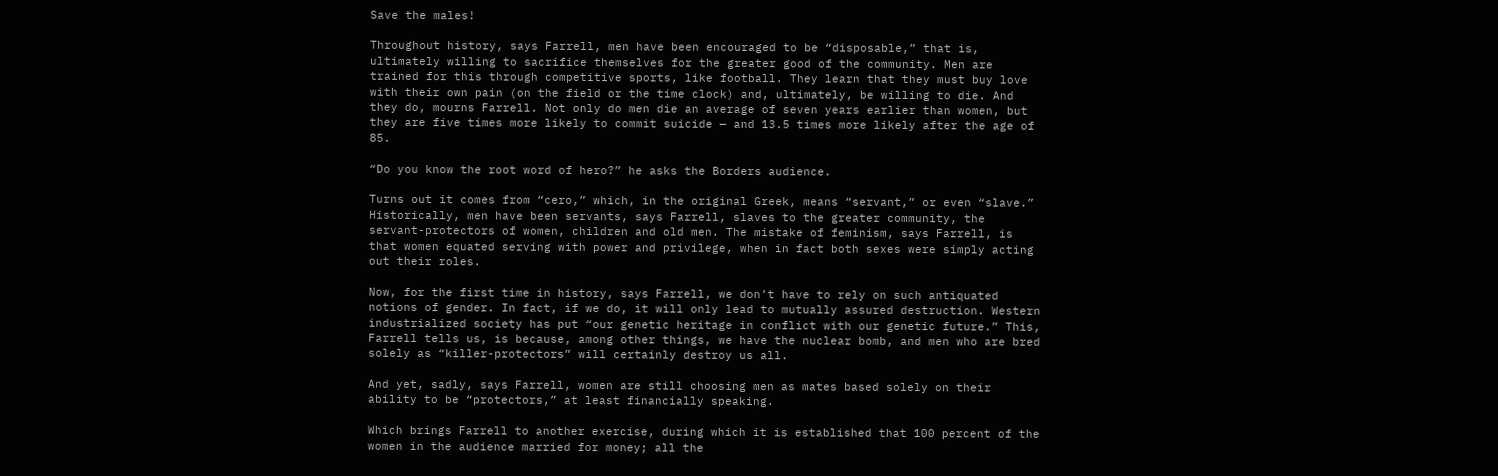Save the males!

Throughout history, says Farrell, men have been encouraged to be “disposable,” that is, ultimately willing to sacrifice themselves for the greater good of the community. Men are trained for this through competitive sports, like football. They learn that they must buy love with their own pain (on the field or the time clock) and, ultimately, be willing to die. And they do, mourns Farrell. Not only do men die an average of seven years earlier than women, but they are five times more likely to commit suicide — and 13.5 times more likely after the age of 85.

“Do you know the root word of hero?” he asks the Borders audience.

Turns out it comes from “cero,” which, in the original Greek, means “servant,” or even “slave.” Historically, men have been servants, says Farrell, slaves to the greater community, the servant-protectors of women, children and old men. The mistake of feminism, says Farrell, is that women equated serving with power and privilege, when in fact both sexes were simply acting out their roles.

Now, for the first time in history, says Farrell, we don’t have to rely on such antiquated notions of gender. In fact, if we do, it will only lead to mutually assured destruction. Western industrialized society has put “our genetic heritage in conflict with our genetic future.” This, Farrell tells us, is because, among other things, we have the nuclear bomb, and men who are bred solely as “killer-protectors” will certainly destroy us all.

And yet, sadly, says Farrell, women are still choosing men as mates based solely on their ability to be “protectors,” at least financially speaking.

Which brings Farrell to another exercise, during which it is established that 100 percent of the women in the audience married for money; all the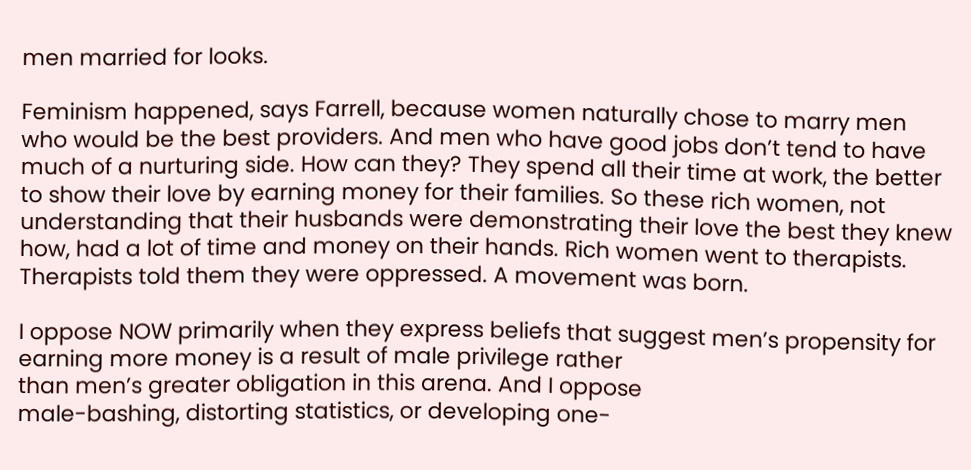men married for looks.

Feminism happened, says Farrell, because women naturally chose to marry men who would be the best providers. And men who have good jobs don’t tend to have much of a nurturing side. How can they? They spend all their time at work, the better to show their love by earning money for their families. So these rich women, not understanding that their husbands were demonstrating their love the best they knew how, had a lot of time and money on their hands. Rich women went to therapists. Therapists told them they were oppressed. A movement was born.

I oppose NOW primarily when they express beliefs that suggest men’s propensity for earning more money is a result of male privilege rather
than men’s greater obligation in this arena. And I oppose
male-bashing, distorting statistics, or developing one-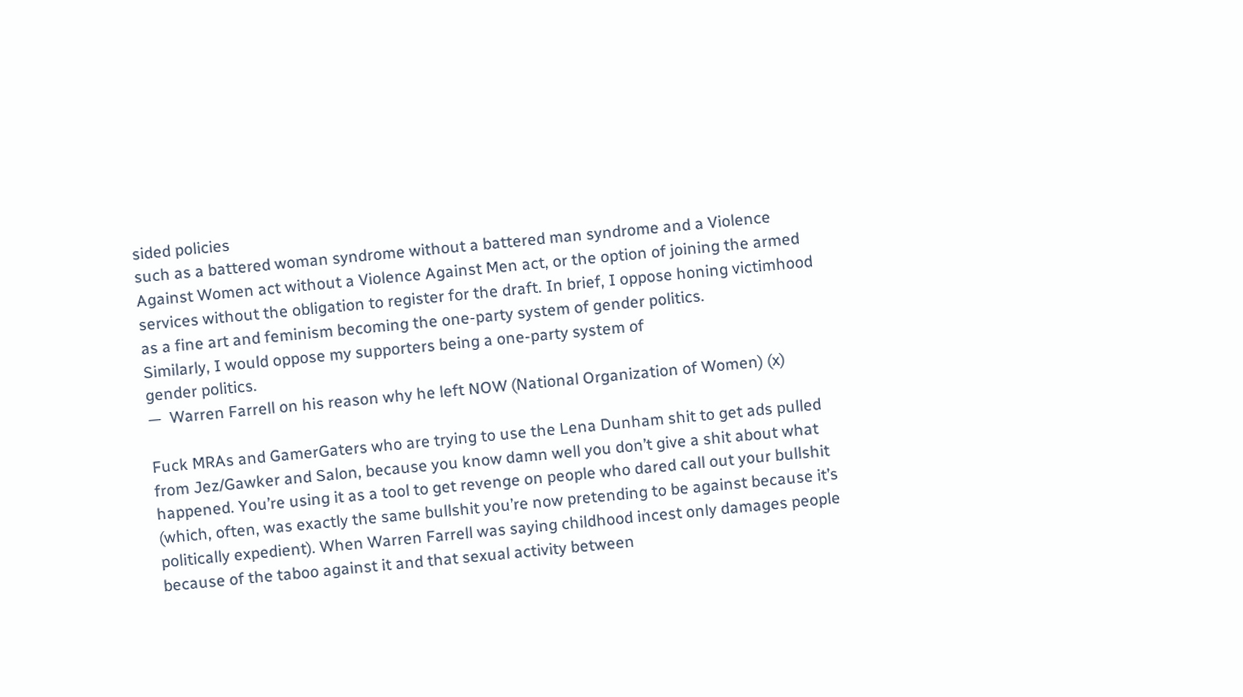sided policies
such as a battered woman syndrome without a battered man syndrome and a Violence Against Women act without a Violence Against Men act, or the option of joining the armed services without the obligation to register for the draft. In brief, I oppose honing victimhood as a fine art and feminism becoming the one-party system of gender politics.
Similarly, I would oppose my supporters being a one-party system of
gender politics.
—  Warren Farrell on his reason why he left NOW (National Organization of Women) (x)

Fuck MRAs and GamerGaters who are trying to use the Lena Dunham shit to get ads pulled from Jez/Gawker and Salon, because you know damn well you don’t give a shit about what happened. You’re using it as a tool to get revenge on people who dared call out your bullshit (which, often, was exactly the same bullshit you’re now pretending to be against because it’s politically expedient). When Warren Farrell was saying childhood incest only damages people because of the taboo against it and that sexual activity between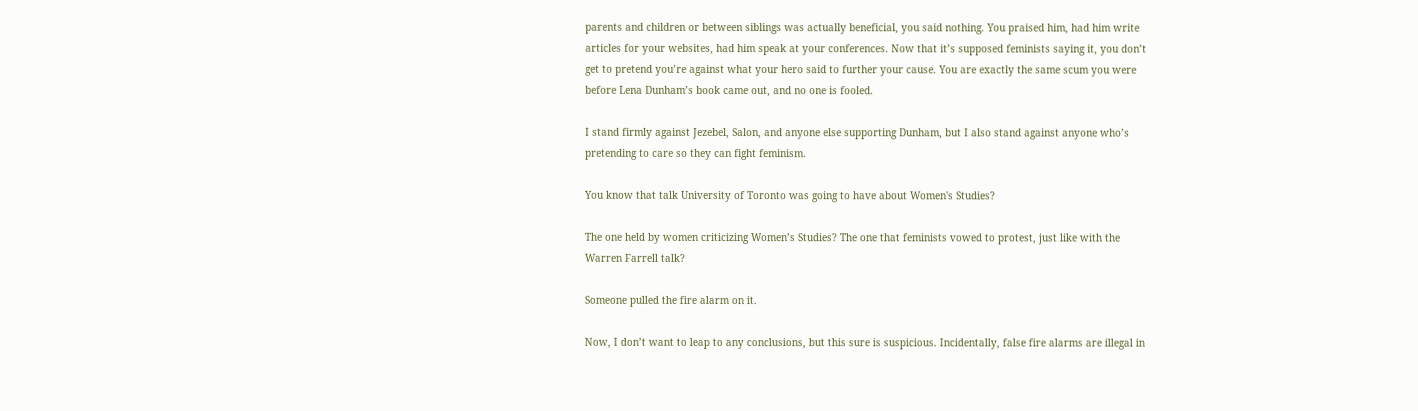parents and children or between siblings was actually beneficial, you said nothing. You praised him, had him write articles for your websites, had him speak at your conferences. Now that it’s supposed feminists saying it, you don’t get to pretend you’re against what your hero said to further your cause. You are exactly the same scum you were before Lena Dunham’s book came out, and no one is fooled.

I stand firmly against Jezebel, Salon, and anyone else supporting Dunham, but I also stand against anyone who’s pretending to care so they can fight feminism.

You know that talk University of Toronto was going to have about Women's Studies?

The one held by women criticizing Women’s Studies? The one that feminists vowed to protest, just like with the Warren Farrell talk?

Someone pulled the fire alarm on it.

Now, I don’t want to leap to any conclusions, but this sure is suspicious. Incidentally, false fire alarms are illegal in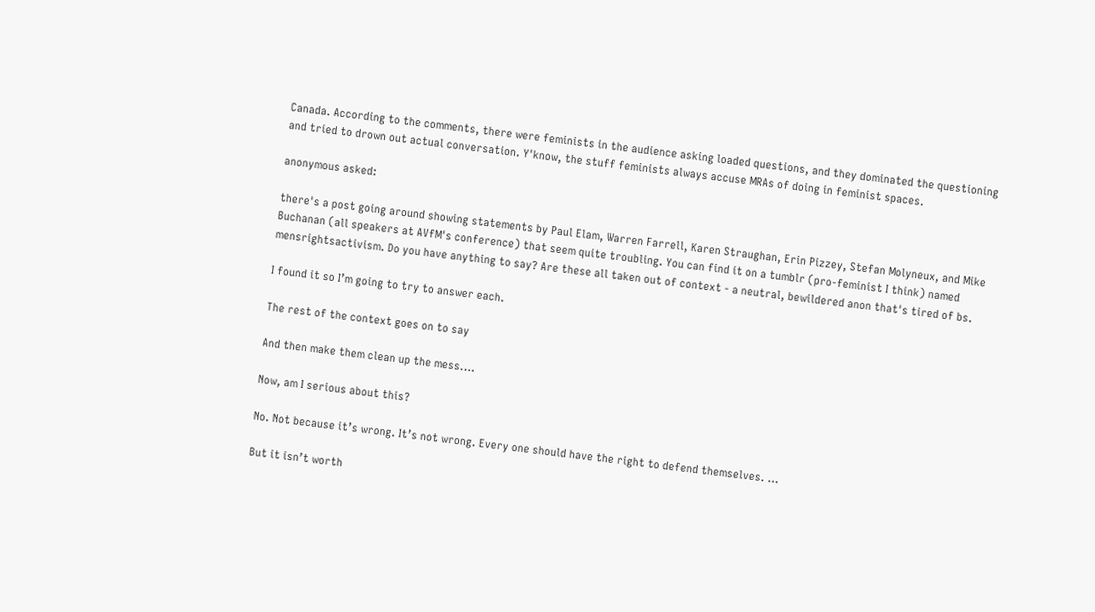Canada. According to the comments, there were feminists in the audience asking loaded questions, and they dominated the questioning and tried to drown out actual conversation. Y'know, the stuff feminists always accuse MRAs of doing in feminist spaces.

anonymous asked:

there's a post going around showing statements by Paul Elam, Warren Farrell, Karen Straughan, Erin Pizzey, Stefan Molyneux, and Mike Buchanan (all speakers at AVfM's conference) that seem quite troubling. You can find it on a tumblr (pro-feminist I think) named mensrightsactivism. Do you have anything to say? Are these all taken out of context - a neutral, bewildered anon that's tired of bs.

I found it so I’m going to try to answer each.

The rest of the context goes on to say

And then make them clean up the mess.…

Now, am I serious about this?

No. Not because it’s wrong. It’s not wrong. Every one should have the right to defend themselves. …

But it isn’t worth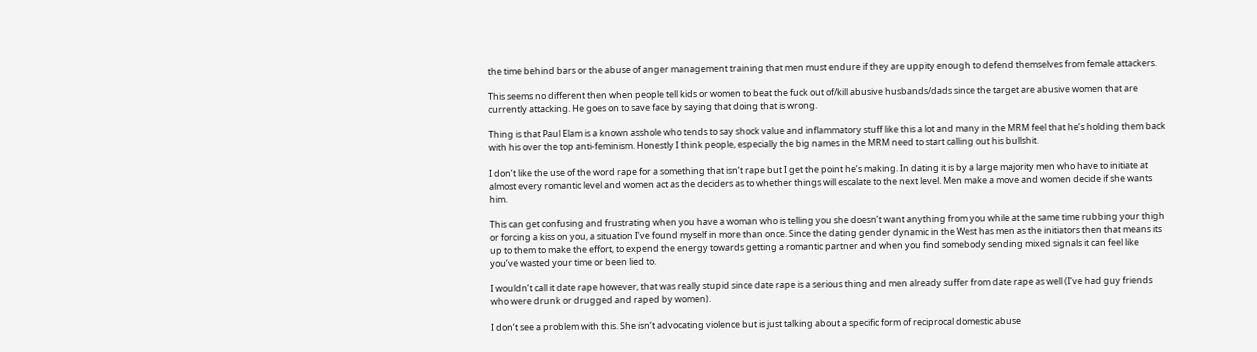the time behind bars or the abuse of anger management training that men must endure if they are uppity enough to defend themselves from female attackers.

This seems no different then when people tell kids or women to beat the fuck out of/kill abusive husbands/dads since the target are abusive women that are currently attacking. He goes on to save face by saying that doing that is wrong.

Thing is that Paul Elam is a known asshole who tends to say shock value and inflammatory stuff like this a lot and many in the MRM feel that he’s holding them back with his over the top anti-feminism. Honestly I think people, especially the big names in the MRM need to start calling out his bullshit.

I don’t like the use of the word rape for a something that isn’t rape but I get the point he’s making. In dating it is by a large majority men who have to initiate at almost every romantic level and women act as the deciders as to whether things will escalate to the next level. Men make a move and women decide if she wants him.

This can get confusing and frustrating when you have a woman who is telling you she doesn’t want anything from you while at the same time rubbing your thigh or forcing a kiss on you, a situation I’ve found myself in more than once. Since the dating gender dynamic in the West has men as the initiators then that means its up to them to make the effort, to expend the energy towards getting a romantic partner and when you find somebody sending mixed signals it can feel like you’ve wasted your time or been lied to.

I wouldn’t call it date rape however, that was really stupid since date rape is a serious thing and men already suffer from date rape as well (I’ve had guy friends who were drunk or drugged and raped by women).

I don’t see a problem with this. She isn’t advocating violence but is just talking about a specific form of reciprocal domestic abuse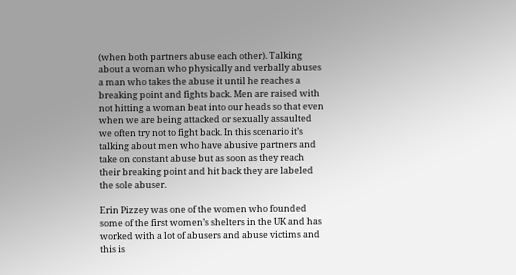(when both partners abuse each other). Talking about a woman who physically and verbally abuses a man who takes the abuse it until he reaches a breaking point and fights back. Men are raised with not hitting a woman beat into our heads so that even when we are being attacked or sexually assaulted we often try not to fight back. In this scenario it’s talking about men who have abusive partners and take on constant abuse but as soon as they reach their breaking point and hit back they are labeled the sole abuser.

Erin Pizzey was one of the women who founded some of the first women’s shelters in the UK and has worked with a lot of abusers and abuse victims and this is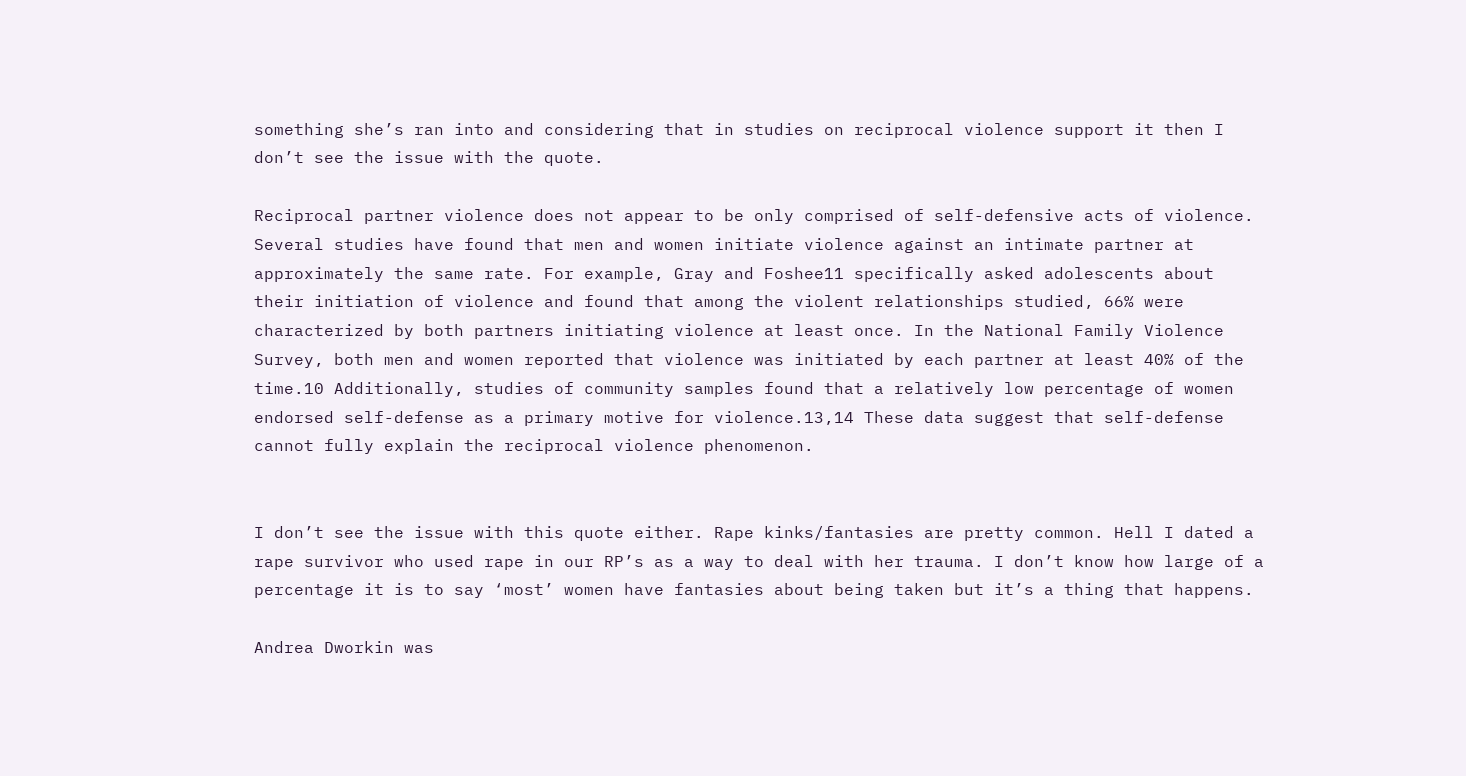something she’s ran into and considering that in studies on reciprocal violence support it then I don’t see the issue with the quote.

Reciprocal partner violence does not appear to be only comprised of self-defensive acts of violence. Several studies have found that men and women initiate violence against an intimate partner at approximately the same rate. For example, Gray and Foshee11 specifically asked adolescents about their initiation of violence and found that among the violent relationships studied, 66% were characterized by both partners initiating violence at least once. In the National Family Violence Survey, both men and women reported that violence was initiated by each partner at least 40% of the time.10 Additionally, studies of community samples found that a relatively low percentage of women endorsed self-defense as a primary motive for violence.13,14 These data suggest that self-defense cannot fully explain the reciprocal violence phenomenon.


I don’t see the issue with this quote either. Rape kinks/fantasies are pretty common. Hell I dated a rape survivor who used rape in our RP’s as a way to deal with her trauma. I don’t know how large of a percentage it is to say ‘most’ women have fantasies about being taken but it’s a thing that happens.

Andrea Dworkin was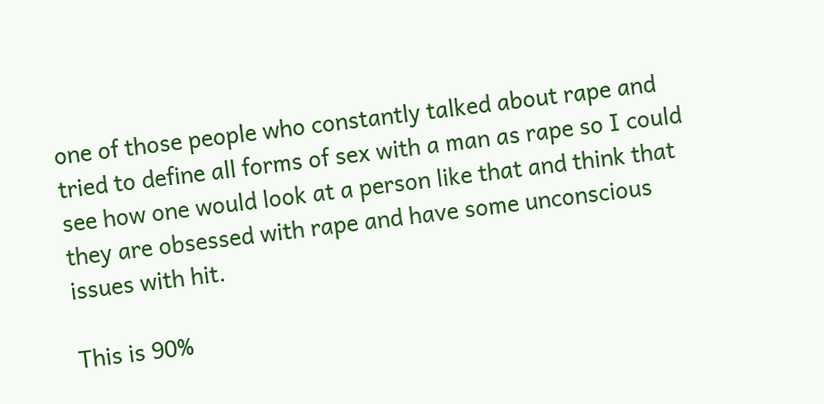one of those people who constantly talked about rape and tried to define all forms of sex with a man as rape so I could see how one would look at a person like that and think that they are obsessed with rape and have some unconscious issues with hit.

This is 90%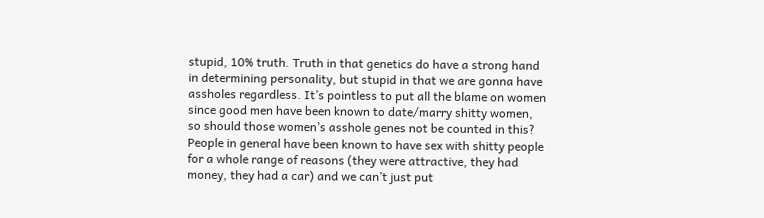stupid, 10% truth. Truth in that genetics do have a strong hand in determining personality, but stupid in that we are gonna have assholes regardless. It’s pointless to put all the blame on women since good men have been known to date/marry shitty women, so should those women’s asshole genes not be counted in this? People in general have been known to have sex with shitty people for a whole range of reasons (they were attractive, they had money, they had a car) and we can’t just put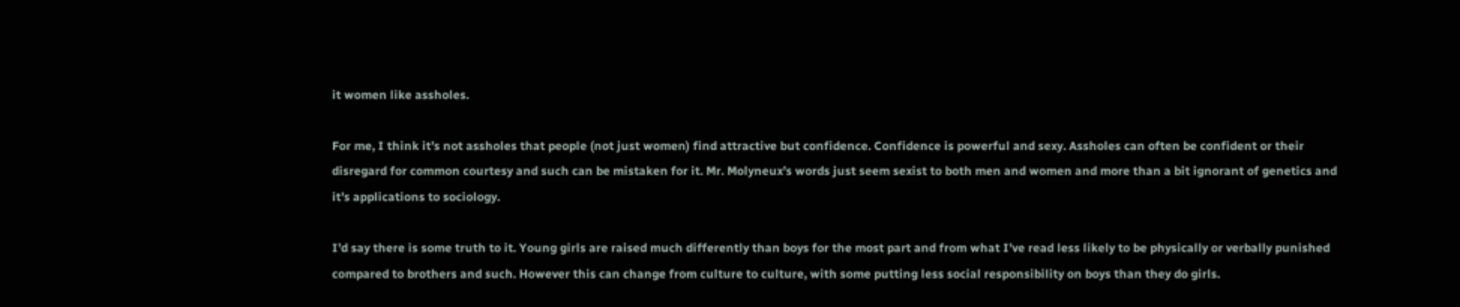it women like assholes.

For me, I think it’s not assholes that people (not just women) find attractive but confidence. Confidence is powerful and sexy. Assholes can often be confident or their disregard for common courtesy and such can be mistaken for it. Mr. Molyneux’s words just seem sexist to both men and women and more than a bit ignorant of genetics and it’s applications to sociology.

I’d say there is some truth to it. Young girls are raised much differently than boys for the most part and from what I’ve read less likely to be physically or verbally punished compared to brothers and such. However this can change from culture to culture, with some putting less social responsibility on boys than they do girls.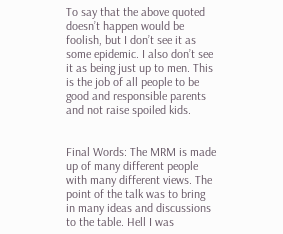To say that the above quoted doesn’t happen would be foolish, but I don’t see it as some epidemic. I also don’t see it as being just up to men. This is the job of all people to be good and responsible parents and not raise spoiled kids.


Final Words: The MRM is made up of many different people with many different views. The point of the talk was to bring in many ideas and discussions to the table. Hell I was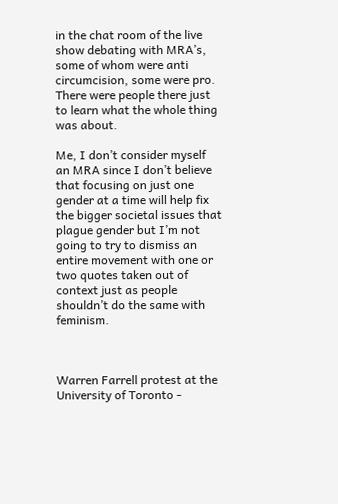in the chat room of the live show debating with MRA’s, some of whom were anti circumcision, some were pro. There were people there just to learn what the whole thing was about.

Me, I don’t consider myself an MRA since I don’t believe that focusing on just one gender at a time will help fix the bigger societal issues that plague gender but I’m not going to try to dismiss an entire movement with one or two quotes taken out of context just as people shouldn’t do the same with feminism.



Warren Farrell protest at the University of Toronto -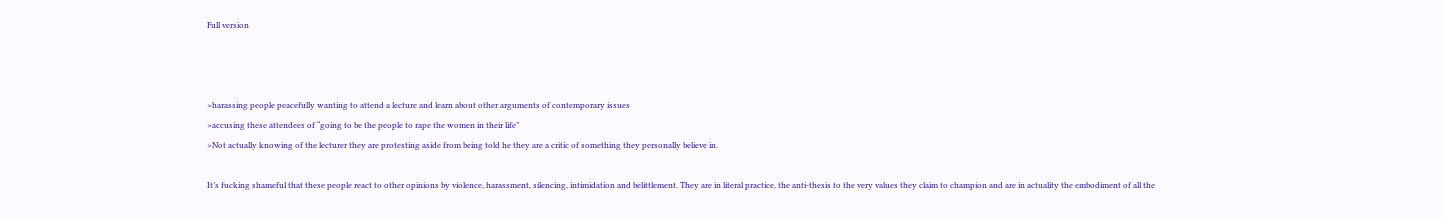Full version



>harassing people peacefully wanting to attend a lecture and learn about other arguments of contemporary issues
>accusing these attendees of “going to be the people to rape the women in their life”
>Not actually knowing of the lecturer they are protesting aside from being told he they are a critic of something they personally believe in.

It’s fucking shameful that these people react to other opinions by violence, harassment, silencing, intimidation and belittlement. They are in literal practice, the anti-thesis to the very values they claim to champion and are in actuality the embodiment of all the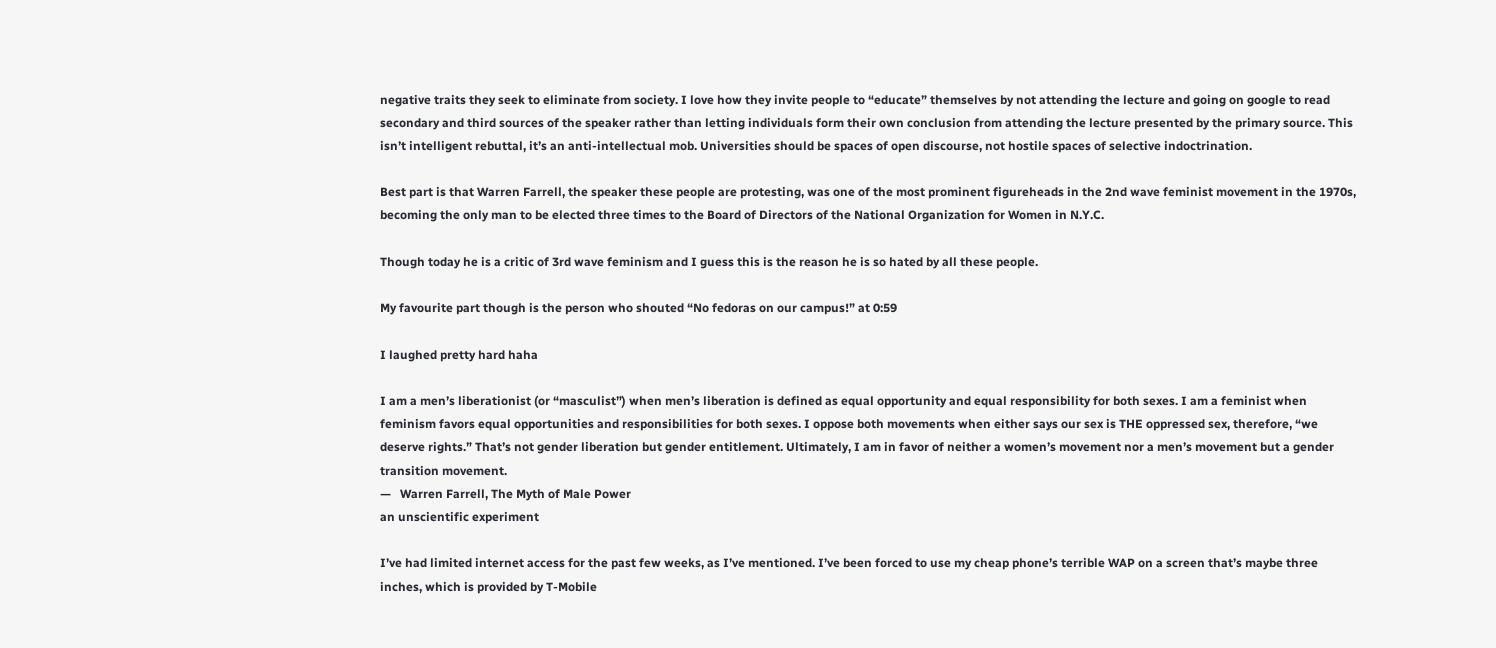negative traits they seek to eliminate from society. I love how they invite people to “educate” themselves by not attending the lecture and going on google to read secondary and third sources of the speaker rather than letting individuals form their own conclusion from attending the lecture presented by the primary source. This isn’t intelligent rebuttal, it’s an anti-intellectual mob. Universities should be spaces of open discourse, not hostile spaces of selective indoctrination.

Best part is that Warren Farrell, the speaker these people are protesting, was one of the most prominent figureheads in the 2nd wave feminist movement in the 1970s, becoming the only man to be elected three times to the Board of Directors of the National Organization for Women in N.Y.C.

Though today he is a critic of 3rd wave feminism and I guess this is the reason he is so hated by all these people.

My favourite part though is the person who shouted “No fedoras on our campus!” at 0:59

I laughed pretty hard haha

I am a men’s liberationist (or “masculist”) when men’s liberation is defined as equal opportunity and equal responsibility for both sexes. I am a feminist when feminism favors equal opportunities and responsibilities for both sexes. I oppose both movements when either says our sex is THE oppressed sex, therefore, “we deserve rights.” That’s not gender liberation but gender entitlement. Ultimately, I am in favor of neither a women’s movement nor a men’s movement but a gender transition movement.
—   Warren Farrell, The Myth of Male Power
an unscientific experiment

I’ve had limited internet access for the past few weeks, as I’ve mentioned. I’ve been forced to use my cheap phone’s terrible WAP on a screen that’s maybe three inches, which is provided by T-Mobile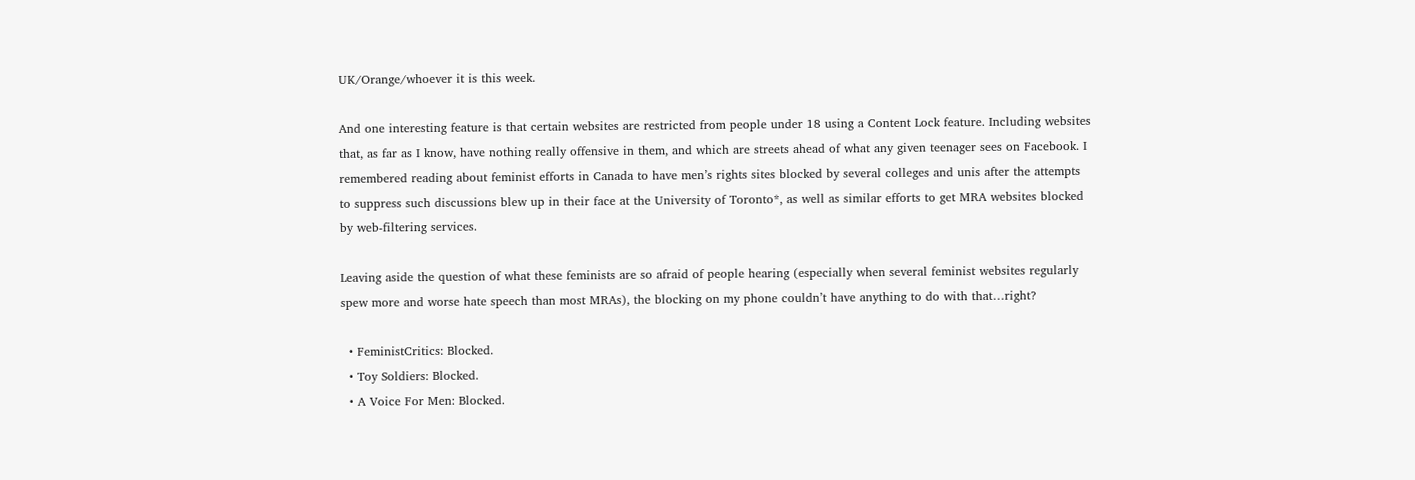UK/Orange/whoever it is this week.

And one interesting feature is that certain websites are restricted from people under 18 using a Content Lock feature. Including websites that, as far as I know, have nothing really offensive in them, and which are streets ahead of what any given teenager sees on Facebook. I remembered reading about feminist efforts in Canada to have men’s rights sites blocked by several colleges and unis after the attempts to suppress such discussions blew up in their face at the University of Toronto*, as well as similar efforts to get MRA websites blocked by web-filtering services.

Leaving aside the question of what these feminists are so afraid of people hearing (especially when several feminist websites regularly spew more and worse hate speech than most MRAs), the blocking on my phone couldn’t have anything to do with that…right?

  • FeministCritics: Blocked.
  • Toy Soldiers: Blocked.
  • A Voice For Men: Blocked.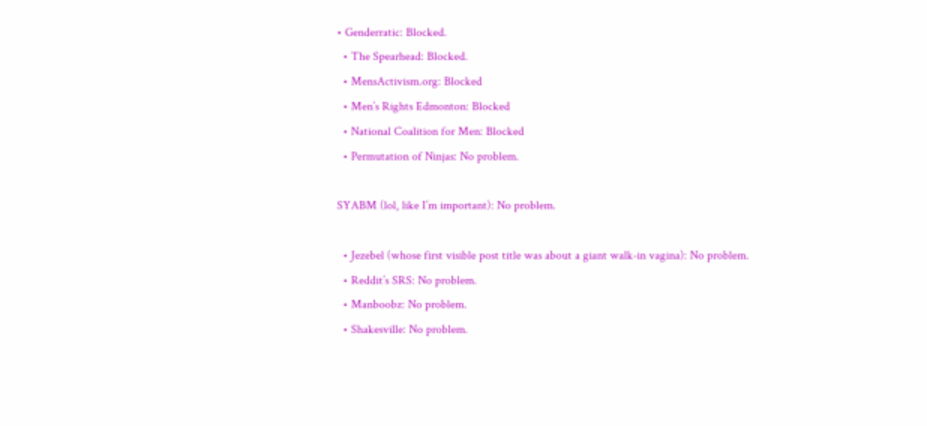• Genderratic: Blocked.
  • The Spearhead: Blocked.
  • MensActivism.org: Blocked
  • Men’s Rights Edmonton: Blocked
  • National Coalition for Men: Blocked
  • Permutation of Ninjas: No problem.

SYABM (lol, like I’m important): No problem.

  • Jezebel (whose first visible post title was about a giant walk-in vagina): No problem.
  • Reddit’s SRS: No problem.
  • Manboobz: No problem.
  • Shakesville: No problem.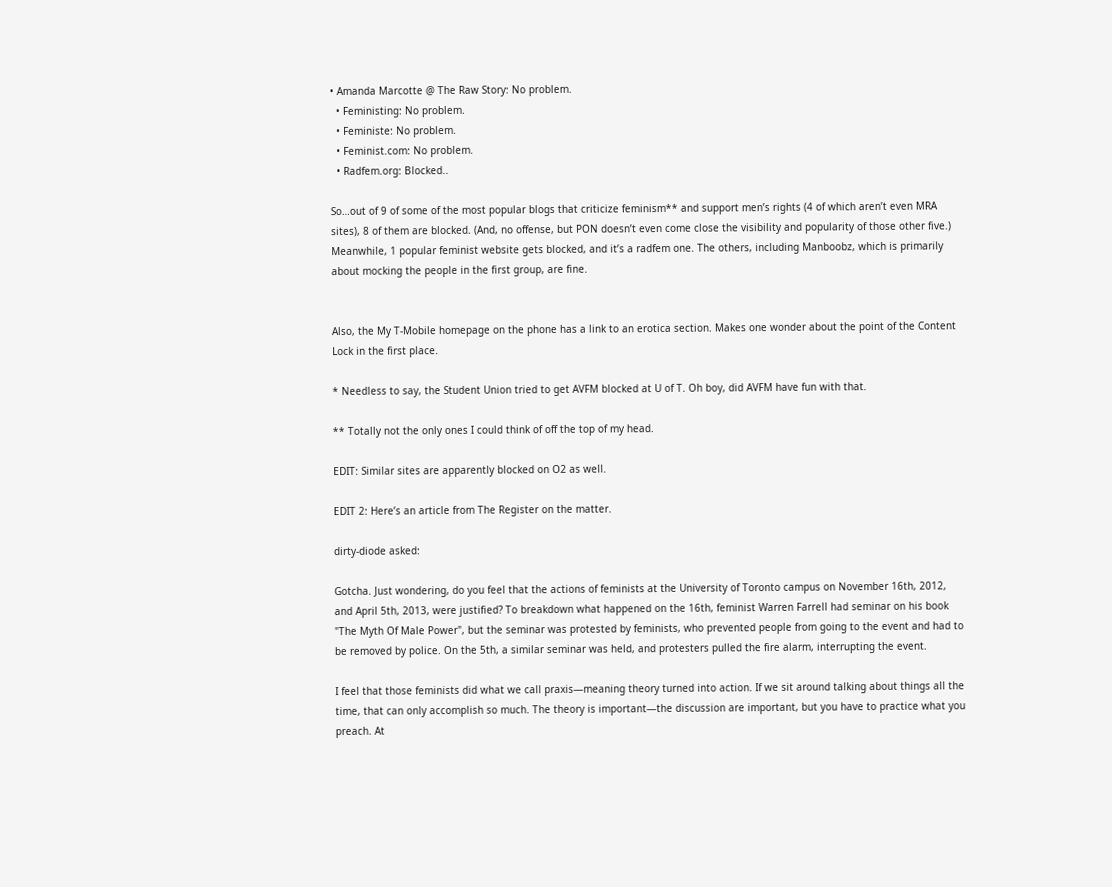• Amanda Marcotte @ The Raw Story: No problem.
  • Feministing: No problem.
  • Feministe: No problem.
  • Feminist.com: No problem.
  • Radfem.org: Blocked..

So…out of 9 of some of the most popular blogs that criticize feminism** and support men’s rights (4 of which aren’t even MRA sites), 8 of them are blocked. (And, no offense, but PON doesn’t even come close the visibility and popularity of those other five.) Meanwhile, 1 popular feminist website gets blocked, and it’s a radfem one. The others, including Manboobz, which is primarily about mocking the people in the first group, are fine.


Also, the My T-Mobile homepage on the phone has a link to an erotica section. Makes one wonder about the point of the Content Lock in the first place.

* Needless to say, the Student Union tried to get AVFM blocked at U of T. Oh boy, did AVFM have fun with that.

** Totally not the only ones I could think of off the top of my head.

EDIT: Similar sites are apparently blocked on O2 as well.

EDIT 2: Here’s an article from The Register on the matter.

dirty-diode asked:

Gotcha. Just wondering, do you feel that the actions of feminists at the University of Toronto campus on November 16th, 2012, and April 5th, 2013, were justified? To breakdown what happened on the 16th, feminist Warren Farrell had seminar on his book "The Myth Of Male Power", but the seminar was protested by feminists, who prevented people from going to the event and had to be removed by police. On the 5th, a similar seminar was held, and protesters pulled the fire alarm, interrupting the event.

I feel that those feminists did what we call praxis—meaning theory turned into action. If we sit around talking about things all the time, that can only accomplish so much. The theory is important—the discussion are important, but you have to practice what you preach. At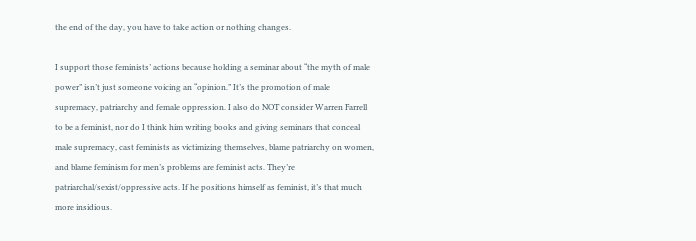the end of the day, you have to take action or nothing changes.

I support those feminists’ actions because holding a seminar about “the myth of male power” isn’t just someone voicing an “opinion.” It’s the promotion of male supremacy, patriarchy and female oppression. I also do NOT consider Warren Farrell to be a feminist, nor do I think him writing books and giving seminars that conceal male supremacy, cast feminists as victimizing themselves, blame patriarchy on women, and blame feminism for men’s problems are feminist acts. They’re patriarchal/sexist/oppressive acts. If he positions himself as feminist, it’s that much more insidious.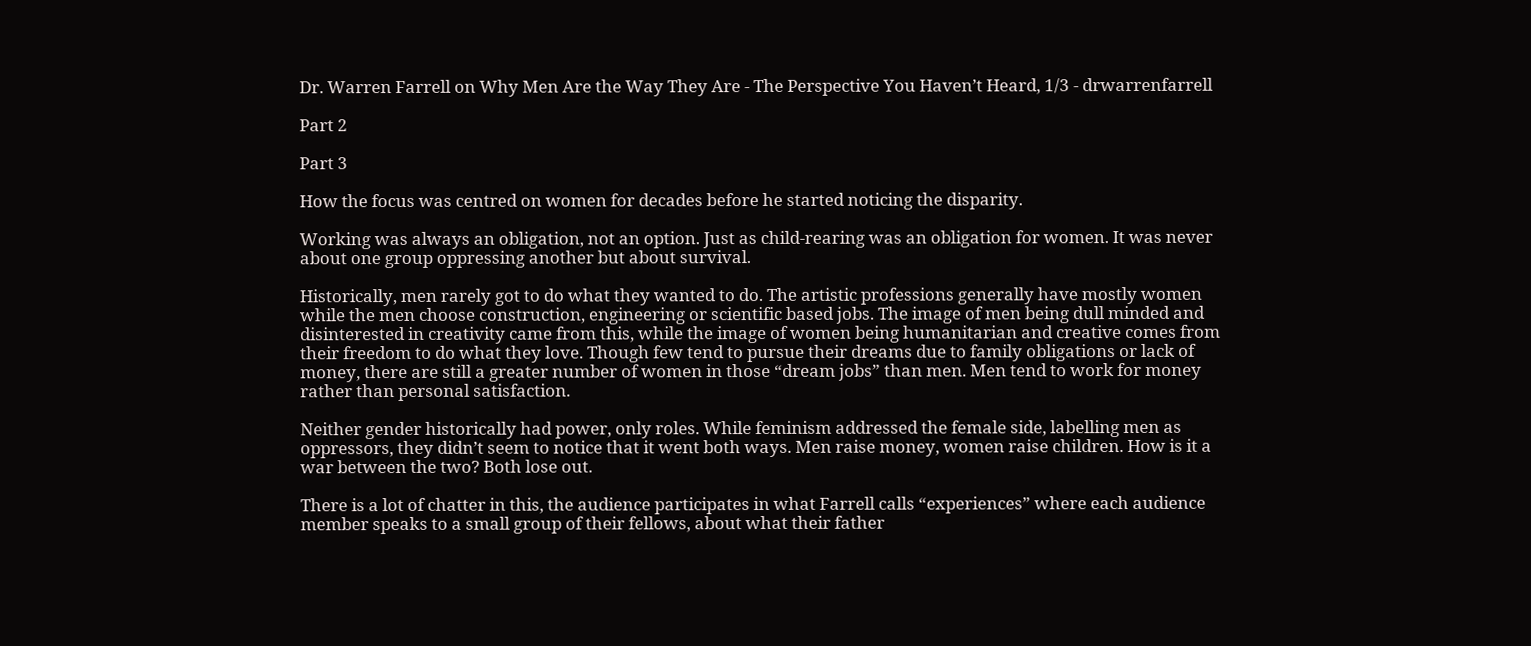Dr. Warren Farrell on Why Men Are the Way They Are - The Perspective You Haven’t Heard, 1/3 - drwarrenfarrell

Part 2

Part 3

How the focus was centred on women for decades before he started noticing the disparity.

Working was always an obligation, not an option. Just as child-rearing was an obligation for women. It was never about one group oppressing another but about survival.

Historically, men rarely got to do what they wanted to do. The artistic professions generally have mostly women while the men choose construction, engineering or scientific based jobs. The image of men being dull minded and disinterested in creativity came from this, while the image of women being humanitarian and creative comes from their freedom to do what they love. Though few tend to pursue their dreams due to family obligations or lack of money, there are still a greater number of women in those “dream jobs” than men. Men tend to work for money rather than personal satisfaction.

Neither gender historically had power, only roles. While feminism addressed the female side, labelling men as oppressors, they didn’t seem to notice that it went both ways. Men raise money, women raise children. How is it a war between the two? Both lose out.

There is a lot of chatter in this, the audience participates in what Farrell calls “experiences” where each audience member speaks to a small group of their fellows, about what their father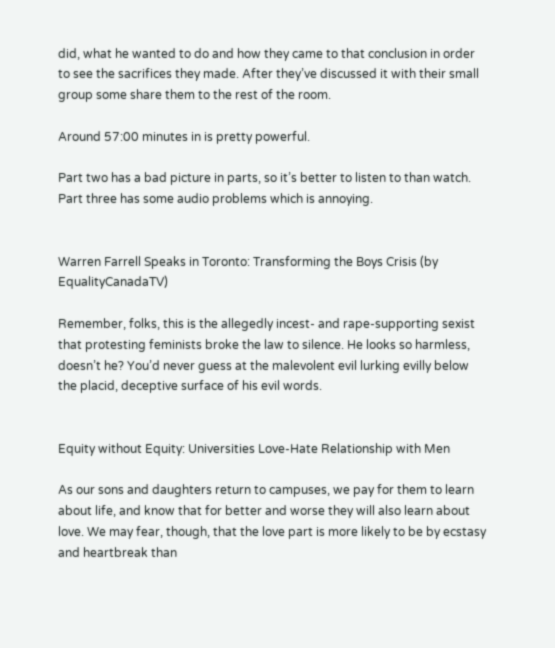did, what he wanted to do and how they came to that conclusion in order to see the sacrifices they made. After they’ve discussed it with their small group some share them to the rest of the room.

Around 57:00 minutes in is pretty powerful.

Part two has a bad picture in parts, so it’s better to listen to than watch. Part three has some audio problems which is annoying.


Warren Farrell Speaks in Toronto: Transforming the Boys Crisis (by EqualityCanadaTV)

Remember, folks, this is the allegedly incest- and rape-supporting sexist that protesting feminists broke the law to silence. He looks so harmless, doesn’t he? You’d never guess at the malevolent evil lurking evilly below the placid, deceptive surface of his evil words.


Equity without Equity: Universities Love-Hate Relationship with Men

As our sons and daughters return to campuses, we pay for them to learn about life, and know that for better and worse they will also learn about love. We may fear, though, that the love part is more likely to be by ecstasy and heartbreak than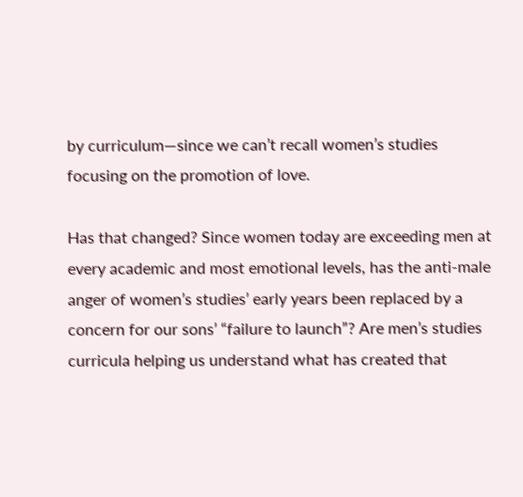by curriculum—since we can’t recall women’s studies focusing on the promotion of love.

Has that changed? Since women today are exceeding men at every academic and most emotional levels, has the anti-male anger of women’s studies’ early years been replaced by a concern for our sons’ “failure to launch”? Are men’s studies curricula helping us understand what has created that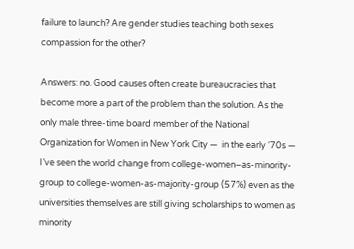failure to launch? Are gender studies teaching both sexes compassion for the other?

Answers: no. Good causes often create bureaucracies that become more a part of the problem than the solution. As the only male three-time board member of the National Organization for Women in New York City —  in the early ‘70s — I’ve seen the world change from college-women–as-minority-group to college-women-as-majority-group (57%) even as the universities themselves are still giving scholarships to women as minority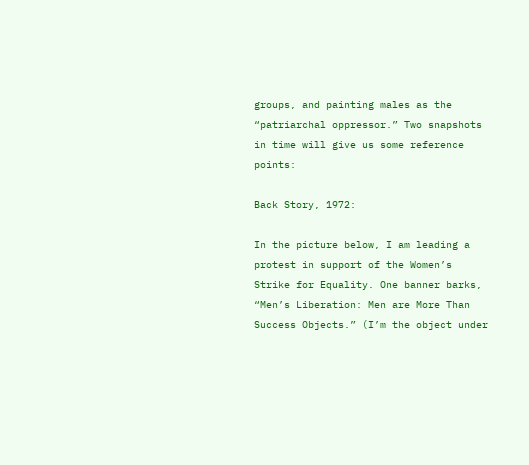groups, and painting males as the “patriarchal oppressor.” Two snapshots in time will give us some reference points:

Back Story, 1972:

In the picture below, I am leading a protest in support of the Women’s Strike for Equality. One banner barks, “Men’s Liberation: Men are More Than Success Objects.” (I’m the object under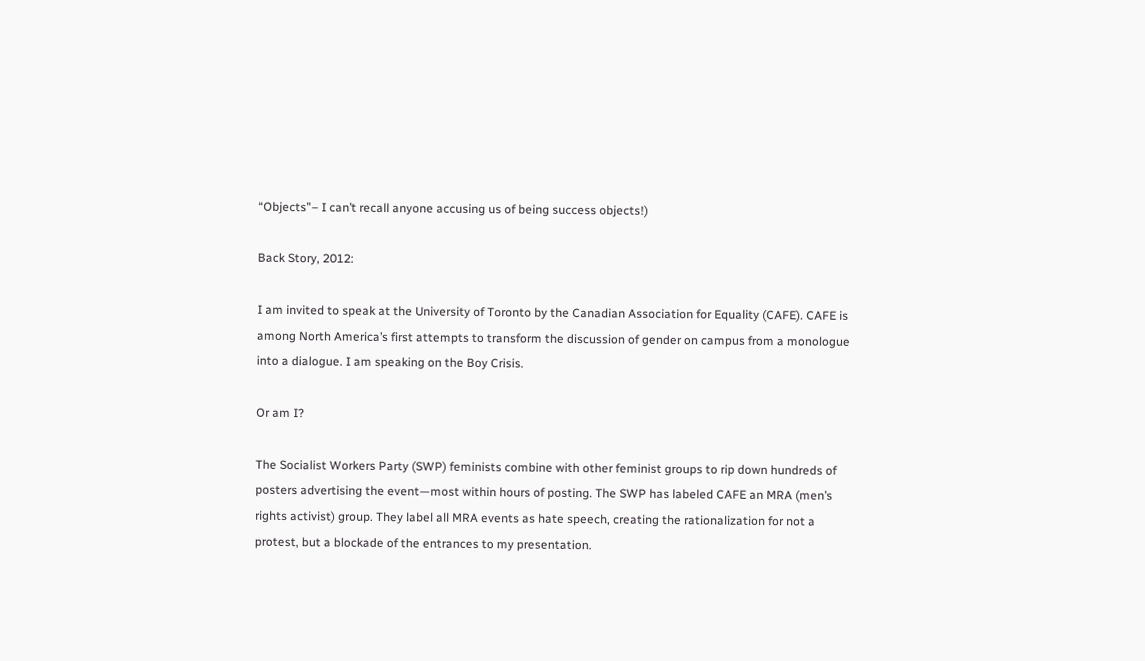“Objects”– I can’t recall anyone accusing us of being success objects!)

Back Story, 2012:

I am invited to speak at the University of Toronto by the Canadian Association for Equality (CAFE). CAFE is among North America’s first attempts to transform the discussion of gender on campus from a monologue into a dialogue. I am speaking on the Boy Crisis.

Or am I?

The Socialist Workers Party (SWP) feminists combine with other feminist groups to rip down hundreds of posters advertising the event—most within hours of posting. The SWP has labeled CAFE an MRA (men’s rights activist) group. They label all MRA events as hate speech, creating the rationalization for not a protest, but a blockade of the entrances to my presentation.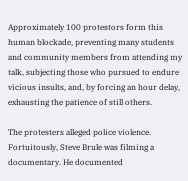Approximately 100 protestors form this human blockade, preventing many students and community members from attending my talk, subjecting those who pursued to endure vicious insults, and, by forcing an hour delay, exhausting the patience of still others.

The protesters alleged police violence. Fortuitously, Steve Brule was filming a documentary. He documented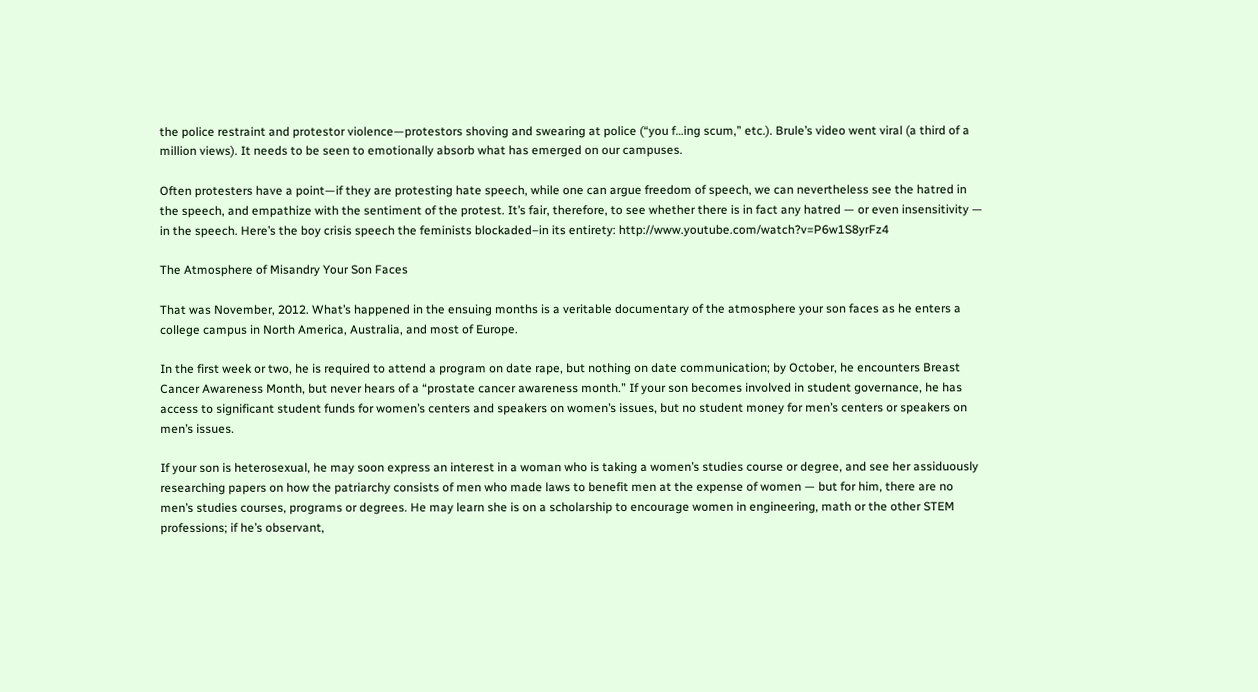the police restraint and protestor violence—protestors shoving and swearing at police (“you f…ing scum,” etc.). Brule’s video went viral (a third of a million views). It needs to be seen to emotionally absorb what has emerged on our campuses.

Often protesters have a point—if they are protesting hate speech, while one can argue freedom of speech, we can nevertheless see the hatred in the speech, and empathize with the sentiment of the protest. It’s fair, therefore, to see whether there is in fact any hatred — or even insensitivity — in the speech. Here’s the boy crisis speech the feminists blockaded–in its entirety: http://www.youtube.com/watch?v=P6w1S8yrFz4

The Atmosphere of Misandry Your Son Faces

That was November, 2012. What’s happened in the ensuing months is a veritable documentary of the atmosphere your son faces as he enters a college campus in North America, Australia, and most of Europe.

In the first week or two, he is required to attend a program on date rape, but nothing on date communication; by October, he encounters Breast Cancer Awareness Month, but never hears of a “prostate cancer awareness month.” If your son becomes involved in student governance, he has access to significant student funds for women’s centers and speakers on women’s issues, but no student money for men’s centers or speakers on men’s issues.

If your son is heterosexual, he may soon express an interest in a woman who is taking a women’s studies course or degree, and see her assiduously researching papers on how the patriarchy consists of men who made laws to benefit men at the expense of women — but for him, there are no men’s studies courses, programs or degrees. He may learn she is on a scholarship to encourage women in engineering, math or the other STEM professions; if he’s observant,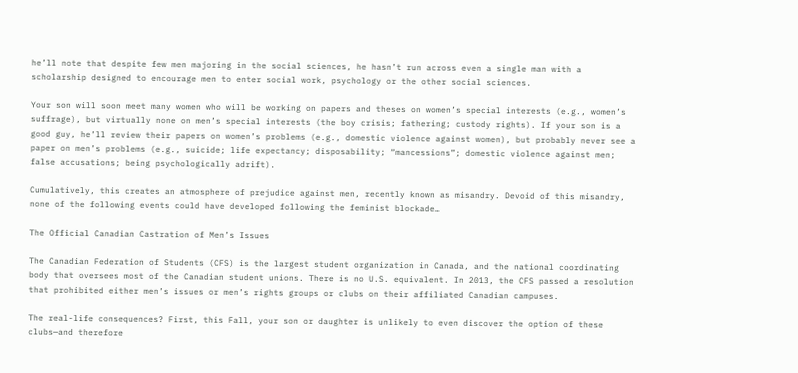he’ll note that despite few men majoring in the social sciences, he hasn’t run across even a single man with a scholarship designed to encourage men to enter social work, psychology or the other social sciences.

Your son will soon meet many women who will be working on papers and theses on women’s special interests (e.g., women’s suffrage), but virtually none on men’s special interests (the boy crisis; fathering; custody rights). If your son is a good guy, he’ll review their papers on women’s problems (e.g., domestic violence against women), but probably never see a paper on men’s problems (e.g., suicide; life expectancy; disposability; “mancessions”; domestic violence against men; false accusations; being psychologically adrift).

Cumulatively, this creates an atmosphere of prejudice against men, recently known as misandry. Devoid of this misandry, none of the following events could have developed following the feminist blockade…

The Official Canadian Castration of Men’s Issues

The Canadian Federation of Students (CFS) is the largest student organization in Canada, and the national coordinating body that oversees most of the Canadian student unions. There is no U.S. equivalent. In 2013, the CFS passed a resolution that prohibited either men’s issues or men’s rights groups or clubs on their affiliated Canadian campuses.

The real-life consequences? First, this Fall, your son or daughter is unlikely to even discover the option of these clubs—and therefore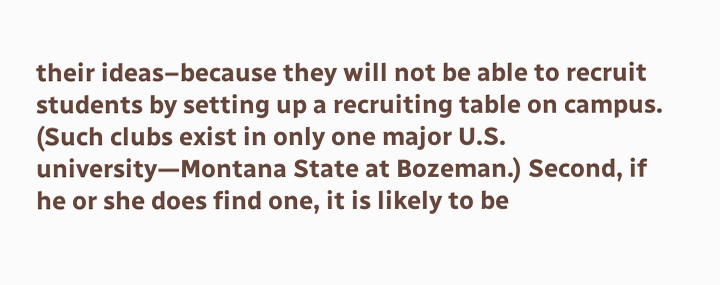their ideas–because they will not be able to recruit students by setting up a recruiting table on campus. (Such clubs exist in only one major U.S. university—Montana State at Bozeman.) Second, if he or she does find one, it is likely to be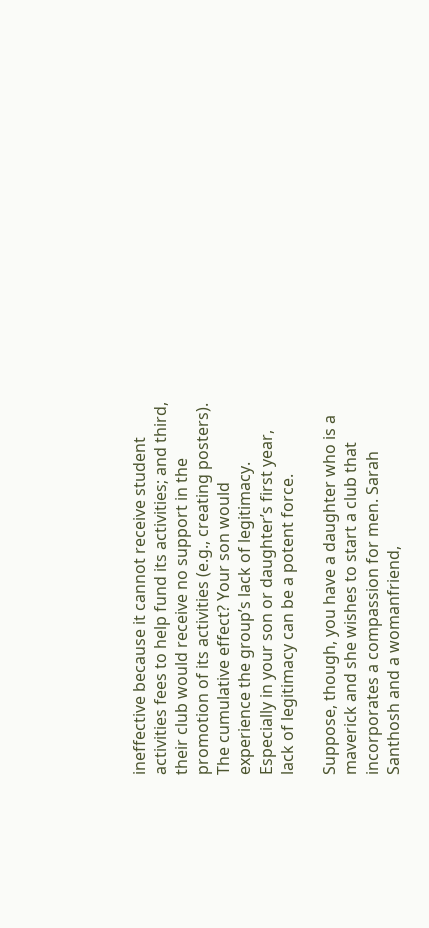ineffective because it cannot receive student activities fees to help fund its activities; and third, their club would receive no support in the promotion of its activities (e.g., creating posters). The cumulative effect? Your son would experience the group’s lack of legitimacy. Especially in your son or daughter’s first year, lack of legitimacy can be a potent force.

Suppose, though, you have a daughter who is a maverick and she wishes to start a club that incorporates a compassion for men. Sarah Santhosh and a womanfriend,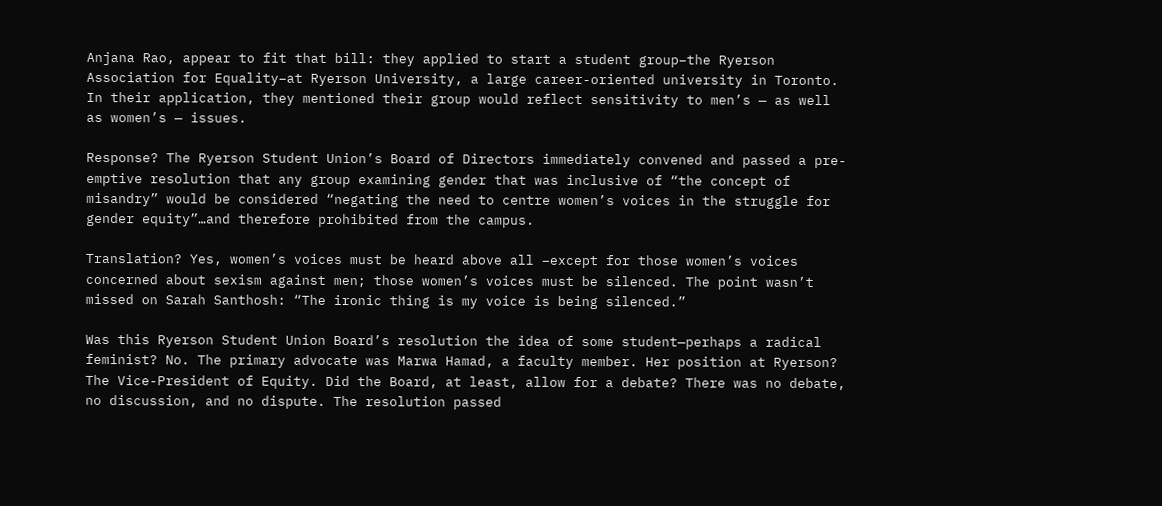Anjana Rao, appear to fit that bill: they applied to start a student group–the Ryerson Association for Equality–at Ryerson University, a large career-oriented university in Toronto. In their application, they mentioned their group would reflect sensitivity to men’s — as well as women’s — issues.

Response? The Ryerson Student Union’s Board of Directors immediately convened and passed a pre-emptive resolution that any group examining gender that was inclusive of “the concept of misandry” would be considered “negating the need to centre women’s voices in the struggle for gender equity”…and therefore prohibited from the campus.

Translation? Yes, women’s voices must be heard above all –except for those women’s voices concerned about sexism against men; those women’s voices must be silenced. The point wasn’t missed on Sarah Santhosh: “The ironic thing is my voice is being silenced.”

Was this Ryerson Student Union Board’s resolution the idea of some student—perhaps a radical feminist? No. The primary advocate was Marwa Hamad, a faculty member. Her position at Ryerson? The Vice-President of Equity. Did the Board, at least, allow for a debate? There was no debate, no discussion, and no dispute. The resolution passed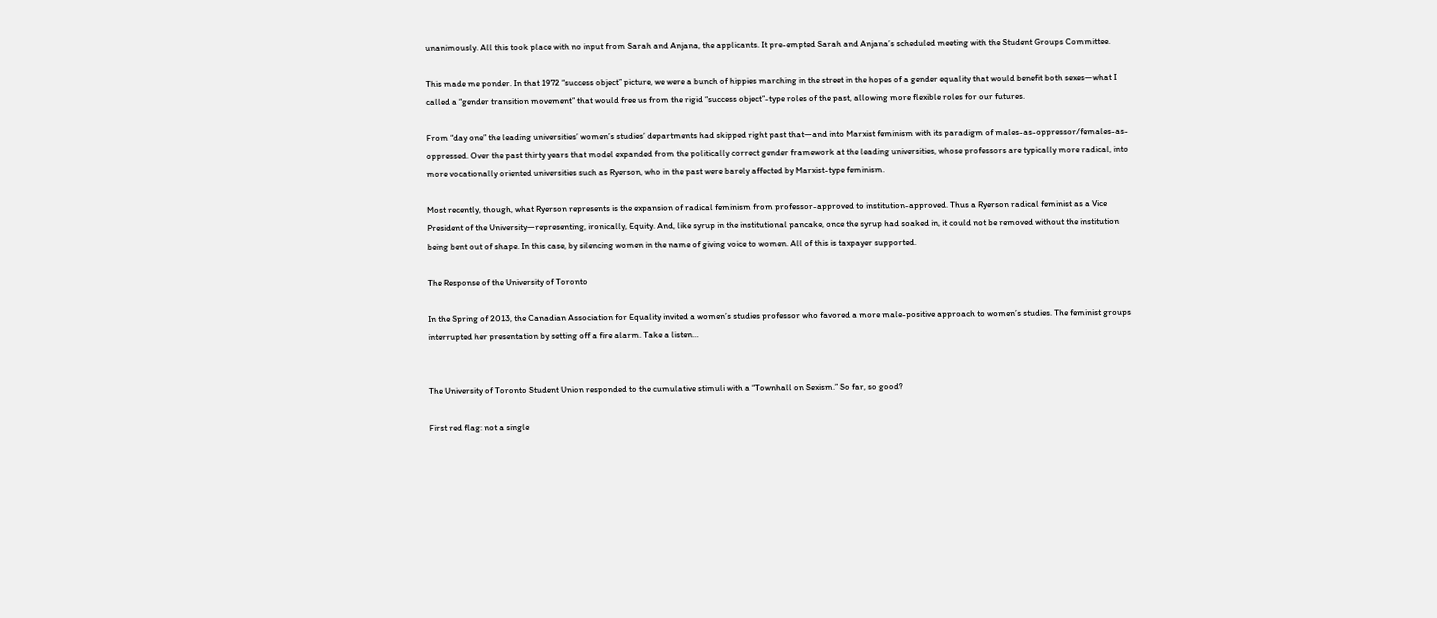unanimously. All this took place with no input from Sarah and Anjana, the applicants. It pre-empted Sarah and Anjana’s scheduled meeting with the Student Groups Committee.

This made me ponder. In that 1972 “success object” picture, we were a bunch of hippies marching in the street in the hopes of a gender equality that would benefit both sexes—what I called a “gender transition movement” that would free us from the rigid “success object”-type roles of the past, allowing more flexible roles for our futures.

From “day one” the leading universities’ women’s studies’ departments had skipped right past that—and into Marxist feminism with its paradigm of males-as-oppressor/females-as-oppressed. Over the past thirty years that model expanded from the politically correct gender framework at the leading universities, whose professors are typically more radical, into more vocationally oriented universities such as Ryerson, who in the past were barely affected by Marxist-type feminism.

Most recently, though, what Ryerson represents is the expansion of radical feminism from professor-approved to institution-approved. Thus a Ryerson radical feminist as a Vice President of the University—representing, ironically, Equity. And, like syrup in the institutional pancake, once the syrup had soaked in, it could not be removed without the institution being bent out of shape. In this case, by silencing women in the name of giving voice to women. All of this is taxpayer supported.

The Response of the University of Toronto

In the Spring of 2013, the Canadian Association for Equality invited a women’s studies professor who favored a more male-positive approach to women’s studies. The feminist groups interrupted her presentation by setting off a fire alarm. Take a listen…


The University of Toronto Student Union responded to the cumulative stimuli with a “Townhall on Sexism.” So far, so good?

First red flag: not a single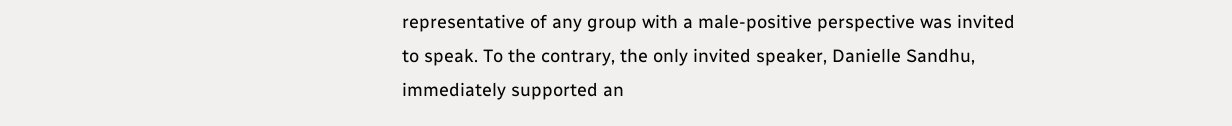representative of any group with a male-positive perspective was invited to speak. To the contrary, the only invited speaker, Danielle Sandhu, immediately supported an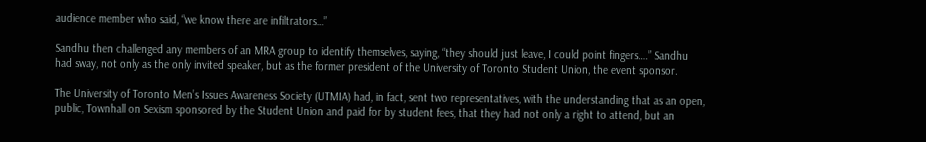audience member who said, “we know there are infiltrators…”

Sandhu then challenged any members of an MRA group to identify themselves, saying, “they should just leave, I could point fingers….” Sandhu had sway, not only as the only invited speaker, but as the former president of the University of Toronto Student Union, the event sponsor.

The University of Toronto Men’s Issues Awareness Society (UTMIA) had, in fact, sent two representatives, with the understanding that as an open, public, Townhall on Sexism sponsored by the Student Union and paid for by student fees, that they had not only a right to attend, but an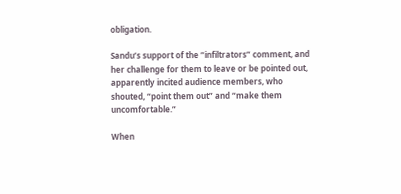obligation.

Sandu’s support of the “infiltrators” comment, and her challenge for them to leave or be pointed out, apparently incited audience members, who shouted, “point them out” and “make them uncomfortable.”

When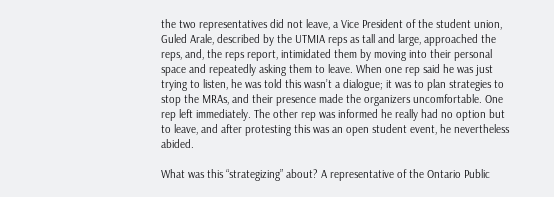the two representatives did not leave, a Vice President of the student union, Guled Arale, described by the UTMIA reps as tall and large, approached the reps, and, the reps report, intimidated them by moving into their personal space and repeatedly asking them to leave. When one rep said he was just trying to listen, he was told this wasn’t a dialogue; it was to plan strategies to stop the MRAs, and their presence made the organizers uncomfortable. One rep left immediately. The other rep was informed he really had no option but to leave, and after protesting this was an open student event, he nevertheless abided.

What was this “strategizing” about? A representative of the Ontario Public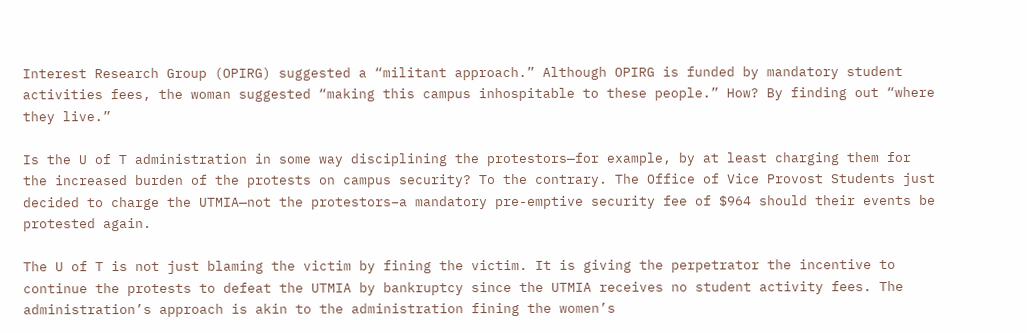Interest Research Group (OPIRG) suggested a “militant approach.” Although OPIRG is funded by mandatory student activities fees, the woman suggested “making this campus inhospitable to these people.” How? By finding out “where they live.”

Is the U of T administration in some way disciplining the protestors—for example, by at least charging them for the increased burden of the protests on campus security? To the contrary. The Office of Vice Provost Students just decided to charge the UTMIA—not the protestors–a mandatory pre-emptive security fee of $964 should their events be protested again.

The U of T is not just blaming the victim by fining the victim. It is giving the perpetrator the incentive to continue the protests to defeat the UTMIA by bankruptcy since the UTMIA receives no student activity fees. The administration’s approach is akin to the administration fining the women’s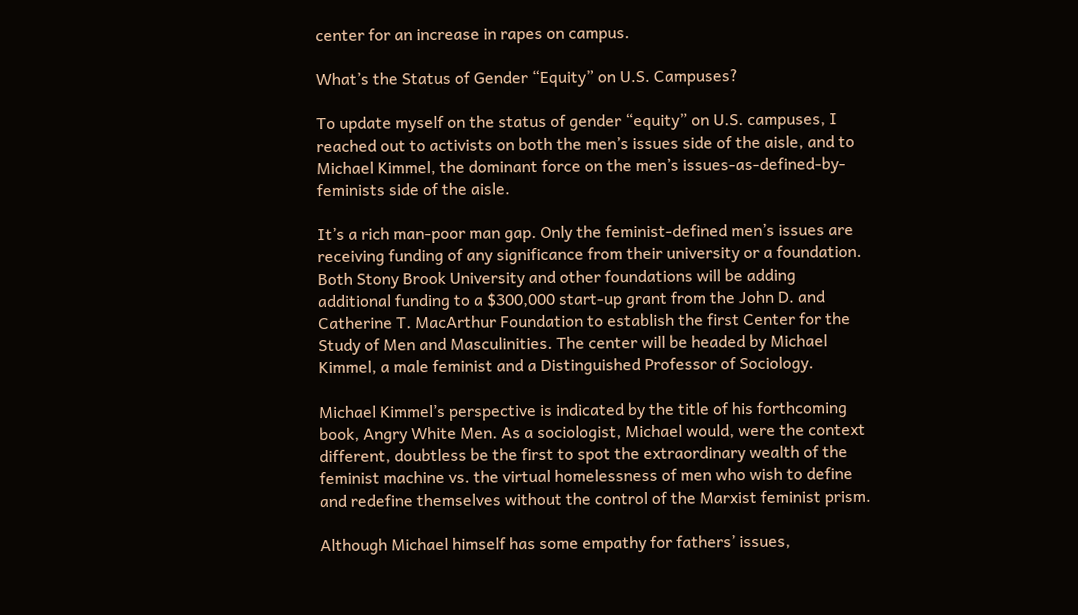center for an increase in rapes on campus.

What’s the Status of Gender “Equity” on U.S. Campuses?

To update myself on the status of gender “equity” on U.S. campuses, I reached out to activists on both the men’s issues side of the aisle, and to Michael Kimmel, the dominant force on the men’s issues-as-defined-by-feminists side of the aisle.

It’s a rich man-poor man gap. Only the feminist-defined men’s issues are receiving funding of any significance from their university or a foundation. Both Stony Brook University and other foundations will be adding additional funding to a $300,000 start-up grant from the John D. and Catherine T. MacArthur Foundation to establish the first Center for the Study of Men and Masculinities. The center will be headed by Michael Kimmel, a male feminist and a Distinguished Professor of Sociology.

Michael Kimmel’s perspective is indicated by the title of his forthcoming book, Angry White Men. As a sociologist, Michael would, were the context different, doubtless be the first to spot the extraordinary wealth of the feminist machine vs. the virtual homelessness of men who wish to define and redefine themselves without the control of the Marxist feminist prism.

Although Michael himself has some empathy for fathers’ issues,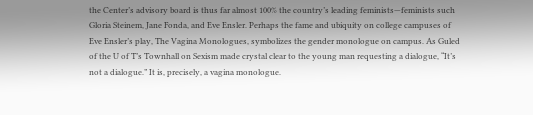the Center’s advisory board is thus far almost 100% the country’s leading feminists—feminists such Gloria Steinem, Jane Fonda, and Eve Ensler. Perhaps the fame and ubiquity on college campuses of Eve Ensler’s play, The Vagina Monologues, symbolizes the gender monologue on campus. As Guled of the U of T’s Townhall on Sexism made crystal clear to the young man requesting a dialogue, “It’s not a dialogue.” It is, precisely, a vagina monologue.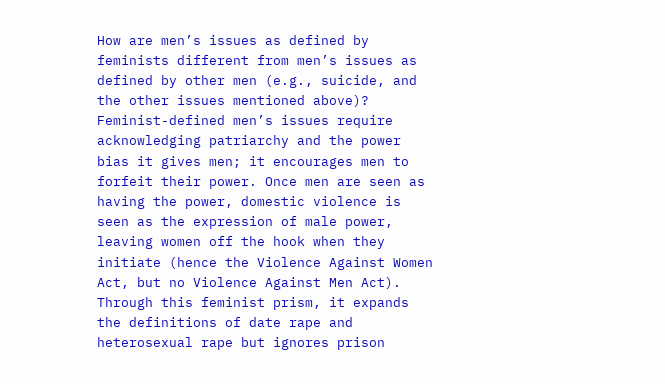How are men’s issues as defined by feminists different from men’s issues as defined by other men (e.g., suicide, and the other issues mentioned above)? Feminist-defined men’s issues require acknowledging patriarchy and the power bias it gives men; it encourages men to forfeit their power. Once men are seen as having the power, domestic violence is seen as the expression of male power, leaving women off the hook when they initiate (hence the Violence Against Women Act, but no Violence Against Men Act). Through this feminist prism, it expands the definitions of date rape and heterosexual rape but ignores prison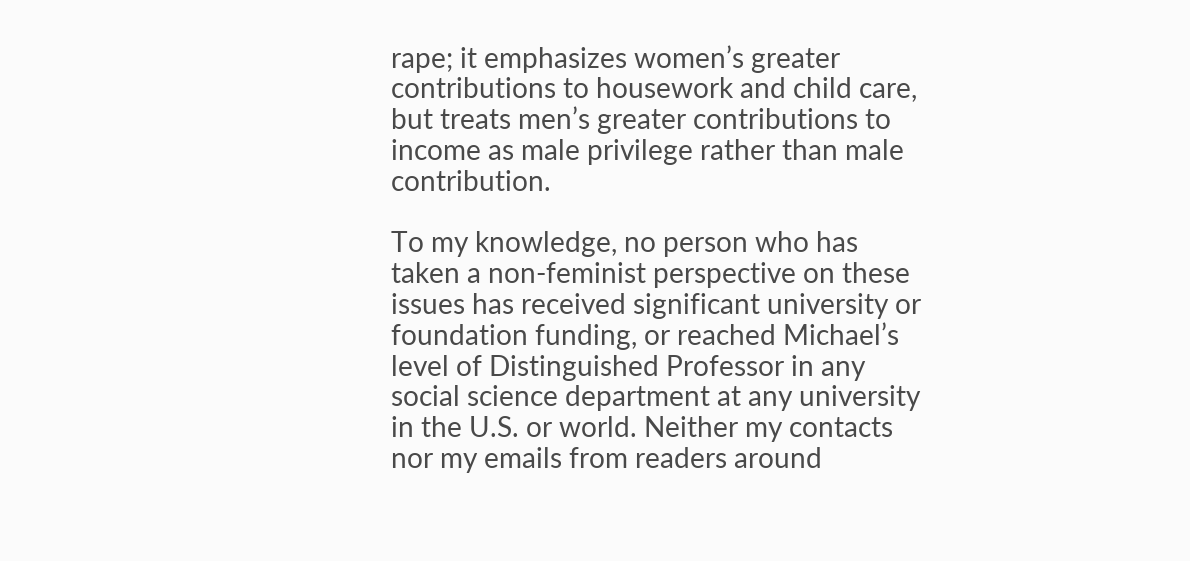rape; it emphasizes women’s greater contributions to housework and child care, but treats men’s greater contributions to income as male privilege rather than male contribution.

To my knowledge, no person who has taken a non-feminist perspective on these issues has received significant university or foundation funding, or reached Michael’s level of Distinguished Professor in any social science department at any university in the U.S. or world. Neither my contacts nor my emails from readers around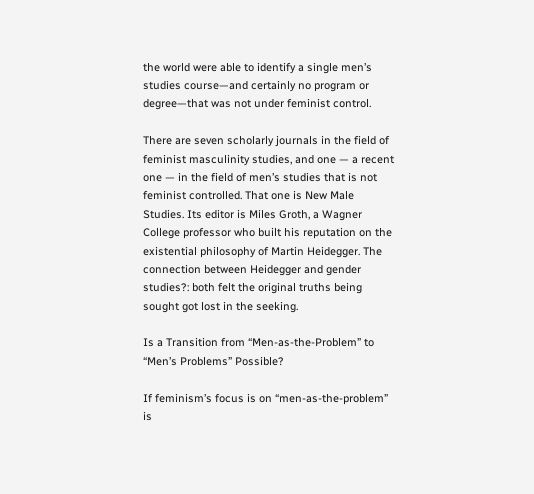the world were able to identify a single men’s studies course—and certainly no program or degree—that was not under feminist control.

There are seven scholarly journals in the field of feminist masculinity studies, and one — a recent one — in the field of men’s studies that is not feminist controlled. That one is New Male Studies. Its editor is Miles Groth, a Wagner College professor who built his reputation on the existential philosophy of Martin Heidegger. The connection between Heidegger and gender studies?: both felt the original truths being sought got lost in the seeking.

Is a Transition from “Men-as-the-Problem” to “Men’s Problems” Possible?

If feminism’s focus is on “men-as-the-problem” is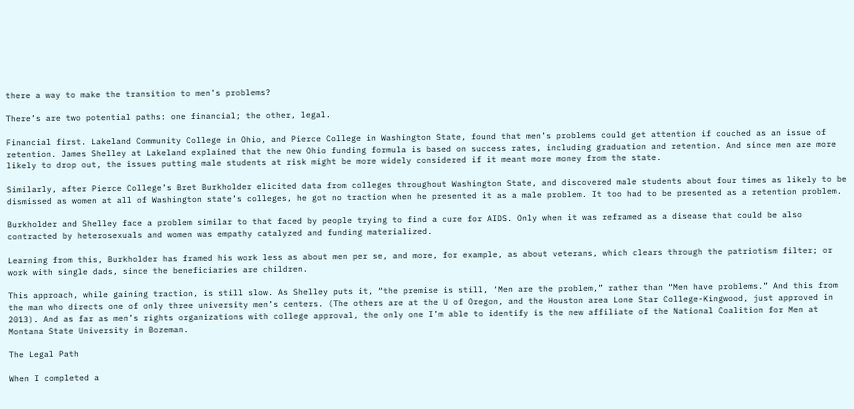there a way to make the transition to men’s problems?

There’s are two potential paths: one financial; the other, legal.

Financial first. Lakeland Community College in Ohio, and Pierce College in Washington State, found that men’s problems could get attention if couched as an issue of retention. James Shelley at Lakeland explained that the new Ohio funding formula is based on success rates, including graduation and retention. And since men are more likely to drop out, the issues putting male students at risk might be more widely considered if it meant more money from the state.

Similarly, after Pierce College’s Bret Burkholder elicited data from colleges throughout Washington State, and discovered male students about four times as likely to be dismissed as women at all of Washington state’s colleges, he got no traction when he presented it as a male problem. It too had to be presented as a retention problem.

Burkholder and Shelley face a problem similar to that faced by people trying to find a cure for AIDS. Only when it was reframed as a disease that could be also contracted by heterosexuals and women was empathy catalyzed and funding materialized.

Learning from this, Burkholder has framed his work less as about men per se, and more, for example, as about veterans, which clears through the patriotism filter; or work with single dads, since the beneficiaries are children.

This approach, while gaining traction, is still slow. As Shelley puts it, “the premise is still, ‘Men are the problem,” rather than “Men have problems.” And this from the man who directs one of only three university men’s centers. (The others are at the U of Oregon, and the Houston area Lone Star College-Kingwood, just approved in 2013). And as far as men’s rights organizations with college approval, the only one I’m able to identify is the new affiliate of the National Coalition for Men at Montana State University in Bozeman.

The Legal Path

When I completed a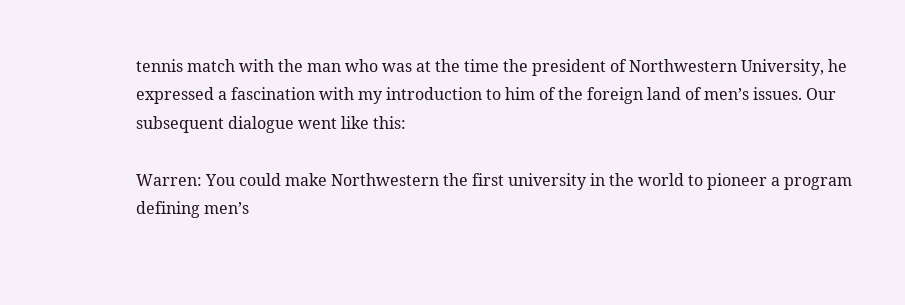tennis match with the man who was at the time the president of Northwestern University, he expressed a fascination with my introduction to him of the foreign land of men’s issues. Our subsequent dialogue went like this:

Warren: You could make Northwestern the first university in the world to pioneer a program defining men’s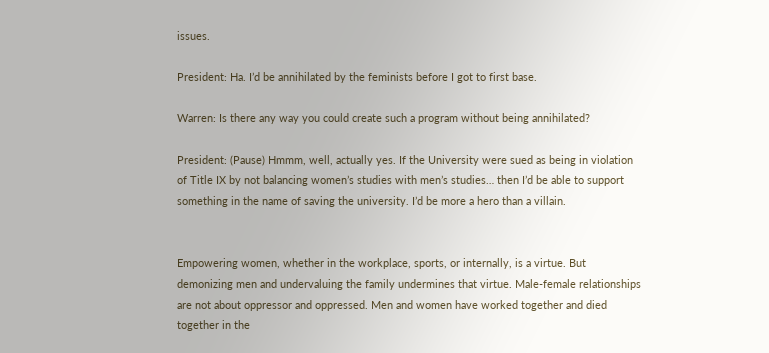issues.

President: Ha. I’d be annihilated by the feminists before I got to first base.

Warren: Is there any way you could create such a program without being annihilated?

President: (Pause) Hmmm, well, actually yes. If the University were sued as being in violation of Title IX by not balancing women’s studies with men’s studies… then I’d be able to support something in the name of saving the university. I’d be more a hero than a villain.


Empowering women, whether in the workplace, sports, or internally, is a virtue. But demonizing men and undervaluing the family undermines that virtue. Male-female relationships are not about oppressor and oppressed. Men and women have worked together and died together in the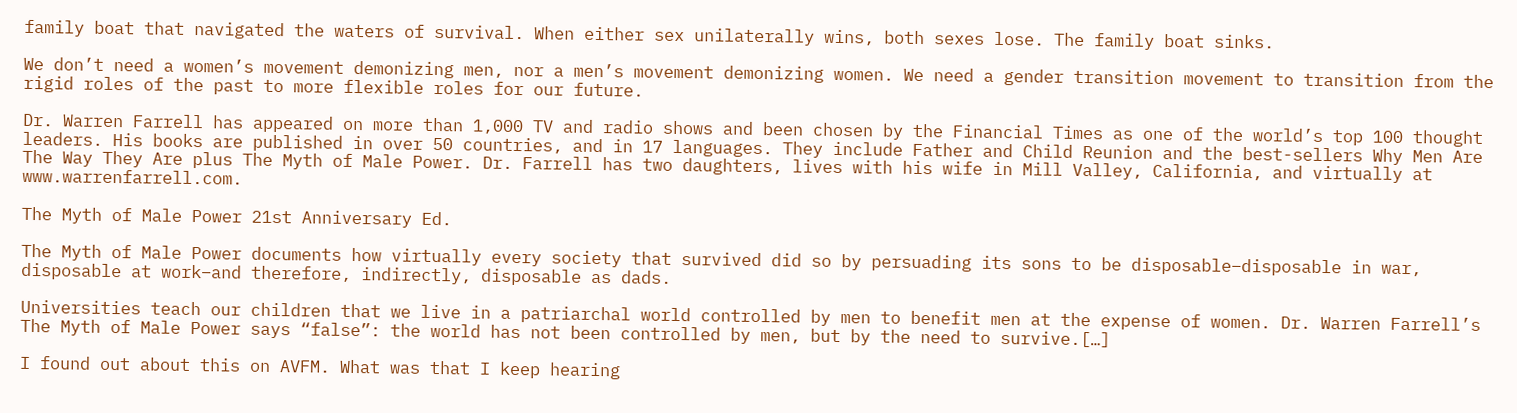family boat that navigated the waters of survival. When either sex unilaterally wins, both sexes lose. The family boat sinks.

We don’t need a women’s movement demonizing men, nor a men’s movement demonizing women. We need a gender transition movement to transition from the rigid roles of the past to more flexible roles for our future.

Dr. Warren Farrell has appeared on more than 1,000 TV and radio shows and been chosen by the Financial Times as one of the world’s top 100 thought leaders. His books are published in over 50 countries, and in 17 languages. They include Father and Child Reunion and the best-sellers Why Men Are The Way They Are plus The Myth of Male Power. Dr. Farrell has two daughters, lives with his wife in Mill Valley, California, and virtually at www.warrenfarrell.com.

The Myth of Male Power 21st Anniversary Ed.

The Myth of Male Power documents how virtually every society that survived did so by persuading its sons to be disposable–disposable in war, disposable at work–and therefore, indirectly, disposable as dads.

Universities teach our children that we live in a patriarchal world controlled by men to benefit men at the expense of women. Dr. Warren Farrell’s The Myth of Male Power says “false”: the world has not been controlled by men, but by the need to survive.[…]

I found out about this on AVFM. What was that I keep hearing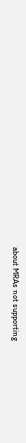about MRAs not supporting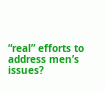“real” efforts to address men’s issues?